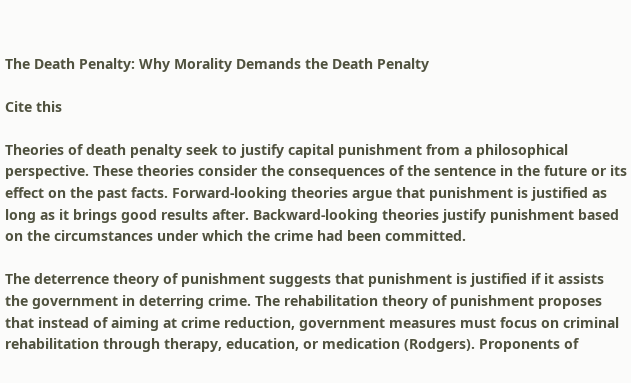The Death Penalty: Why Morality Demands the Death Penalty

Cite this

Theories of death penalty seek to justify capital punishment from a philosophical perspective. These theories consider the consequences of the sentence in the future or its effect on the past facts. Forward-looking theories argue that punishment is justified as long as it brings good results after. Backward-looking theories justify punishment based on the circumstances under which the crime had been committed.

The deterrence theory of punishment suggests that punishment is justified if it assists the government in deterring crime. The rehabilitation theory of punishment proposes that instead of aiming at crime reduction, government measures must focus on criminal rehabilitation through therapy, education, or medication (Rodgers). Proponents of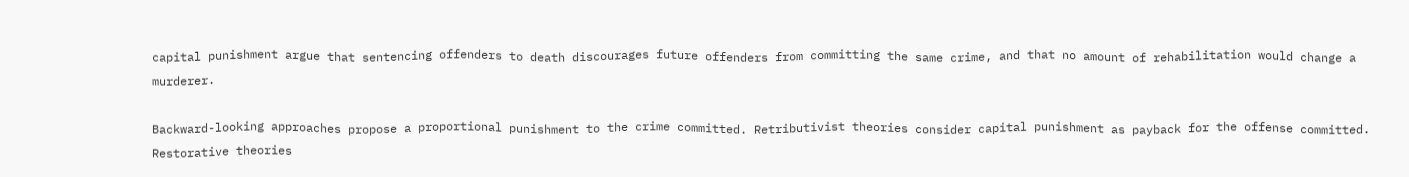capital punishment argue that sentencing offenders to death discourages future offenders from committing the same crime, and that no amount of rehabilitation would change a murderer.

Backward-looking approaches propose a proportional punishment to the crime committed. Retributivist theories consider capital punishment as payback for the offense committed. Restorative theories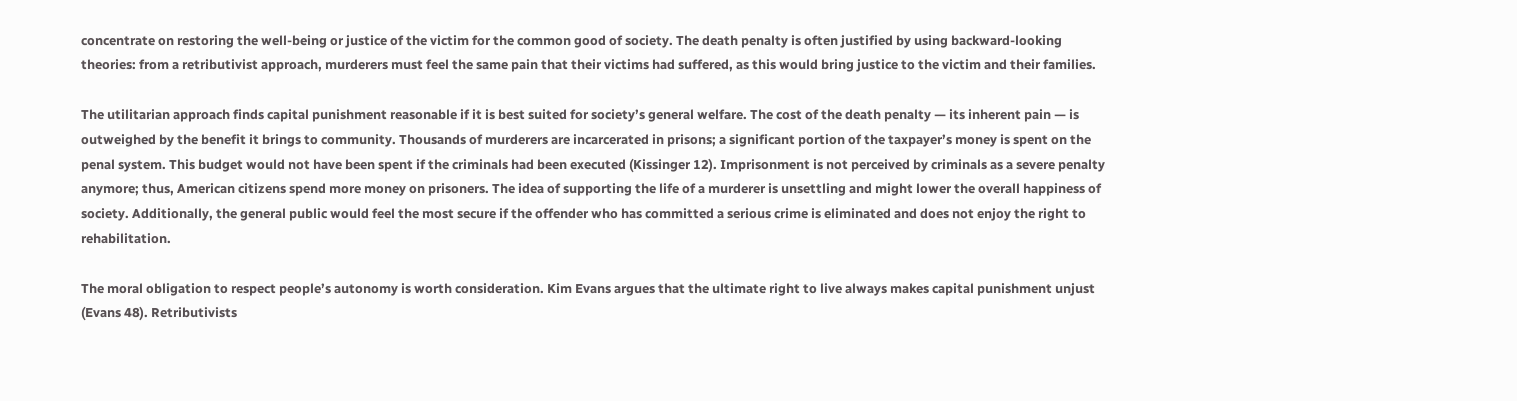concentrate on restoring the well-being or justice of the victim for the common good of society. The death penalty is often justified by using backward-looking theories: from a retributivist approach, murderers must feel the same pain that their victims had suffered, as this would bring justice to the victim and their families.

The utilitarian approach finds capital punishment reasonable if it is best suited for society’s general welfare. The cost of the death penalty — its inherent pain — is outweighed by the benefit it brings to community. Thousands of murderers are incarcerated in prisons; a significant portion of the taxpayer’s money is spent on the penal system. This budget would not have been spent if the criminals had been executed (Kissinger 12). Imprisonment is not perceived by criminals as a severe penalty anymore; thus, American citizens spend more money on prisoners. The idea of supporting the life of a murderer is unsettling and might lower the overall happiness of society. Additionally, the general public would feel the most secure if the offender who has committed a serious crime is eliminated and does not enjoy the right to rehabilitation.

The moral obligation to respect people’s autonomy is worth consideration. Kim Evans argues that the ultimate right to live always makes capital punishment unjust (Evans 48). Retributivists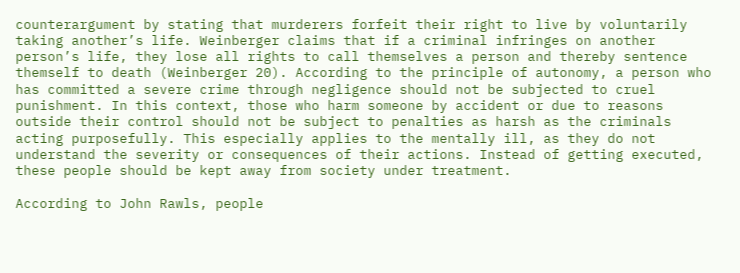counterargument by stating that murderers forfeit their right to live by voluntarily taking another’s life. Weinberger claims that if a criminal infringes on another person’s life, they lose all rights to call themselves a person and thereby sentence themself to death (Weinberger 20). According to the principle of autonomy, a person who has committed a severe crime through negligence should not be subjected to cruel punishment. In this context, those who harm someone by accident or due to reasons outside their control should not be subject to penalties as harsh as the criminals acting purposefully. This especially applies to the mentally ill, as they do not understand the severity or consequences of their actions. Instead of getting executed, these people should be kept away from society under treatment.

According to John Rawls, people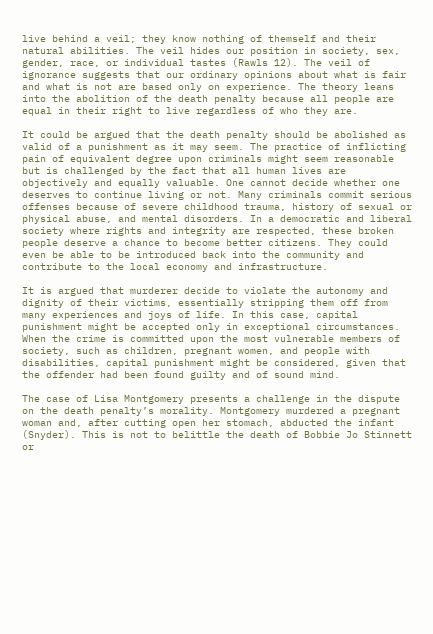live behind a veil; they know nothing of themself and their natural abilities. The veil hides our position in society, sex, gender, race, or individual tastes (Rawls 12). The veil of ignorance suggests that our ordinary opinions about what is fair and what is not are based only on experience. The theory leans into the abolition of the death penalty because all people are equal in their right to live regardless of who they are.

It could be argued that the death penalty should be abolished as valid of a punishment as it may seem. The practice of inflicting pain of equivalent degree upon criminals might seem reasonable but is challenged by the fact that all human lives are objectively and equally valuable. One cannot decide whether one deserves to continue living or not. Many criminals commit serious offenses because of severe childhood trauma, history of sexual or physical abuse, and mental disorders. In a democratic and liberal society where rights and integrity are respected, these broken people deserve a chance to become better citizens. They could even be able to be introduced back into the community and contribute to the local economy and infrastructure.

It is argued that murderer decide to violate the autonomy and dignity of their victims, essentially stripping them off from many experiences and joys of life. In this case, capital punishment might be accepted only in exceptional circumstances. When the crime is committed upon the most vulnerable members of society, such as children, pregnant women, and people with disabilities, capital punishment might be considered, given that the offender had been found guilty and of sound mind.

The case of Lisa Montgomery presents a challenge in the dispute on the death penalty’s morality. Montgomery murdered a pregnant woman and, after cutting open her stomach, abducted the infant (Snyder). This is not to belittle the death of Bobbie Jo Stinnett or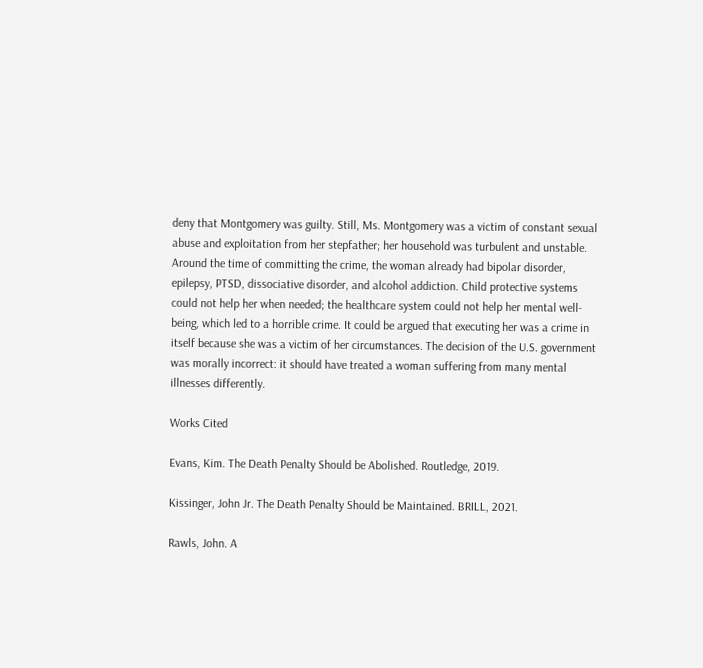deny that Montgomery was guilty. Still, Ms. Montgomery was a victim of constant sexual abuse and exploitation from her stepfather; her household was turbulent and unstable. Around the time of committing the crime, the woman already had bipolar disorder, epilepsy, PTSD, dissociative disorder, and alcohol addiction. Child protective systems could not help her when needed; the healthcare system could not help her mental well-being, which led to a horrible crime. It could be argued that executing her was a crime in itself because she was a victim of her circumstances. The decision of the U.S. government was morally incorrect: it should have treated a woman suffering from many mental illnesses differently.

Works Cited

Evans, Kim. The Death Penalty Should be Abolished. Routledge, 2019.

Kissinger, John Jr. The Death Penalty Should be Maintained. BRILL, 2021.

Rawls, John. A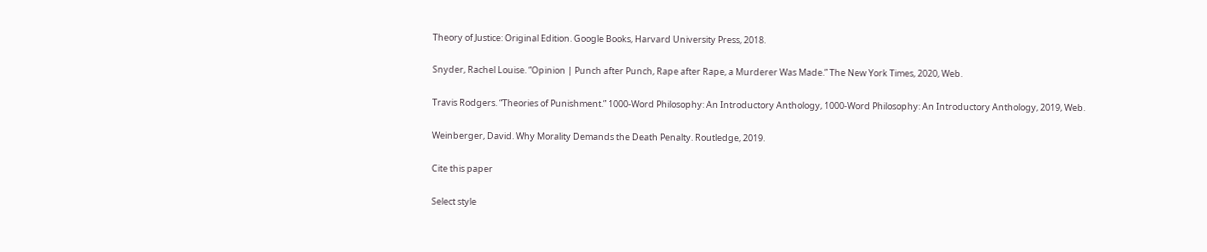Theory of Justice: Original Edition. Google Books, Harvard University Press, 2018.

Snyder, Rachel Louise. “Opinion | Punch after Punch, Rape after Rape, a Murderer Was Made.” The New York Times, 2020, Web.

Travis Rodgers. “Theories of Punishment.” 1000-Word Philosophy: An Introductory Anthology, 1000-Word Philosophy: An Introductory Anthology, 2019, Web.

Weinberger, David. Why Morality Demands the Death Penalty. Routledge, 2019.

Cite this paper

Select style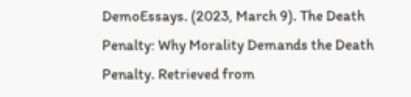DemoEssays. (2023, March 9). The Death Penalty: Why Morality Demands the Death Penalty. Retrieved from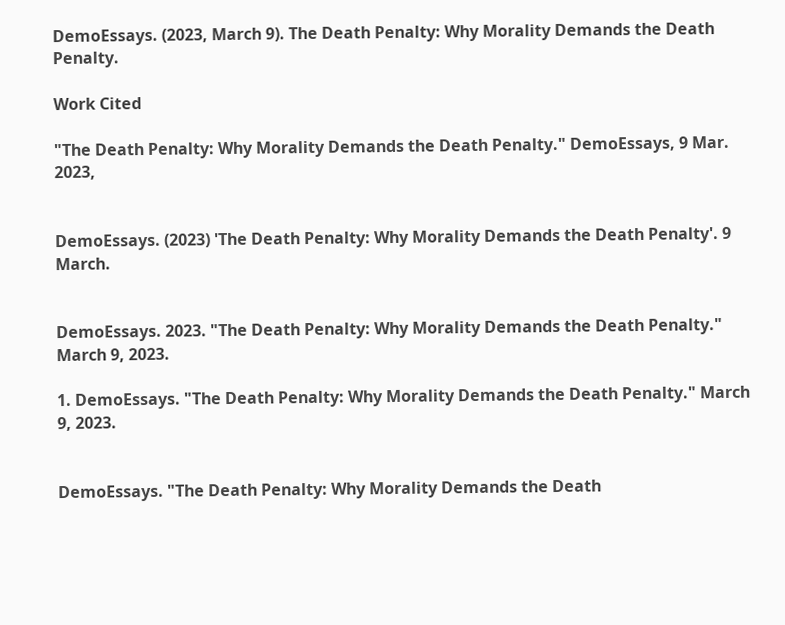DemoEssays. (2023, March 9). The Death Penalty: Why Morality Demands the Death Penalty.

Work Cited

"The Death Penalty: Why Morality Demands the Death Penalty." DemoEssays, 9 Mar. 2023,


DemoEssays. (2023) 'The Death Penalty: Why Morality Demands the Death Penalty'. 9 March.


DemoEssays. 2023. "The Death Penalty: Why Morality Demands the Death Penalty." March 9, 2023.

1. DemoEssays. "The Death Penalty: Why Morality Demands the Death Penalty." March 9, 2023.


DemoEssays. "The Death Penalty: Why Morality Demands the Death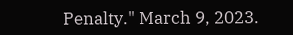Penalty." March 9, 2023.